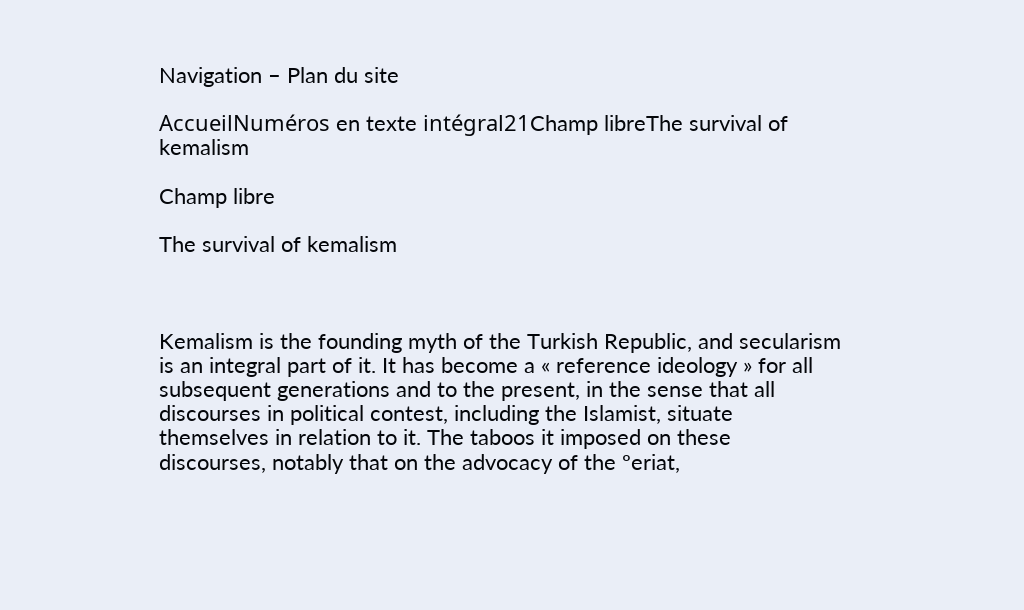Navigation – Plan du site

AccueilNuméros en texte intégral21Champ libreThe survival of kemalism

Champ libre

The survival of kemalism



Kemalism is the founding myth of the Turkish Republic, and secularism is an integral part of it. It has become a « reference ideology » for all subsequent generations and to the present, in the sense that all discourses in political contest, including the Islamist, situate themselves in relation to it. The taboos it imposed on these discourses, notably that on the advocacy of the ºeriat,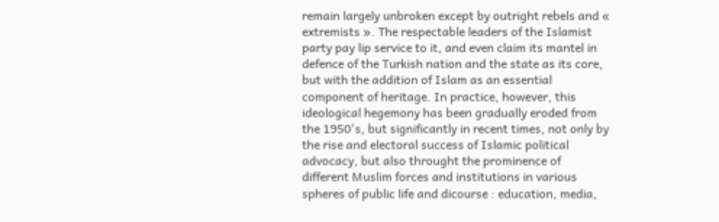remain largely unbroken except by outright rebels and « extremists ». The respectable leaders of the Islamist party pay lip service to it, and even claim its mantel in defence of the Turkish nation and the state as its core, but with the addition of Islam as an essential component of heritage. In practice, however, this ideological hegemony has been gradually eroded from the 1950's, but significantly in recent times, not only by the rise and electoral success of Islamic political advocacy, but also throught the prominence of different Muslim forces and institutions in various spheres of public life and dicourse : education, media,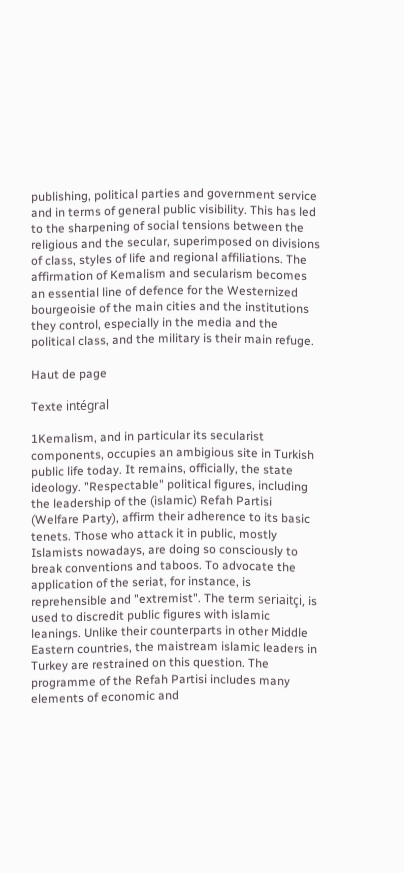publishing, political parties and government service and in terms of general public visibility. This has led to the sharpening of social tensions between the religious and the secular, superimposed on divisions of class, styles of life and regional affiliations. The affirmation of Kemalism and secularism becomes an essential line of defence for the Westernized bourgeoisie of the main cities and the institutions they control, especially in the media and the political class, and the military is their main refuge.

Haut de page

Texte intégral

1Kemalism, and in particular its secularist components, occupies an ambigious site in Turkish public life today. It remains, officially, the state ideology. "Respectable" political figures, including the leadership of the (islamic) Refah Partisi (Welfare Party), affirm their adherence to its basic tenets. Those who attack it in public, mostly Islamists nowadays, are doing so consciously to break conventions and taboos. To advocate the application of the seriat, for instance, is reprehensible and "extremist". The term seriaitçi, is used to discredit public figures with islamic leanings. Unlike their counterparts in other Middle Eastern countries, the maistream islamic leaders in Turkey are restrained on this question. The programme of the Refah Partisi includes many elements of economic and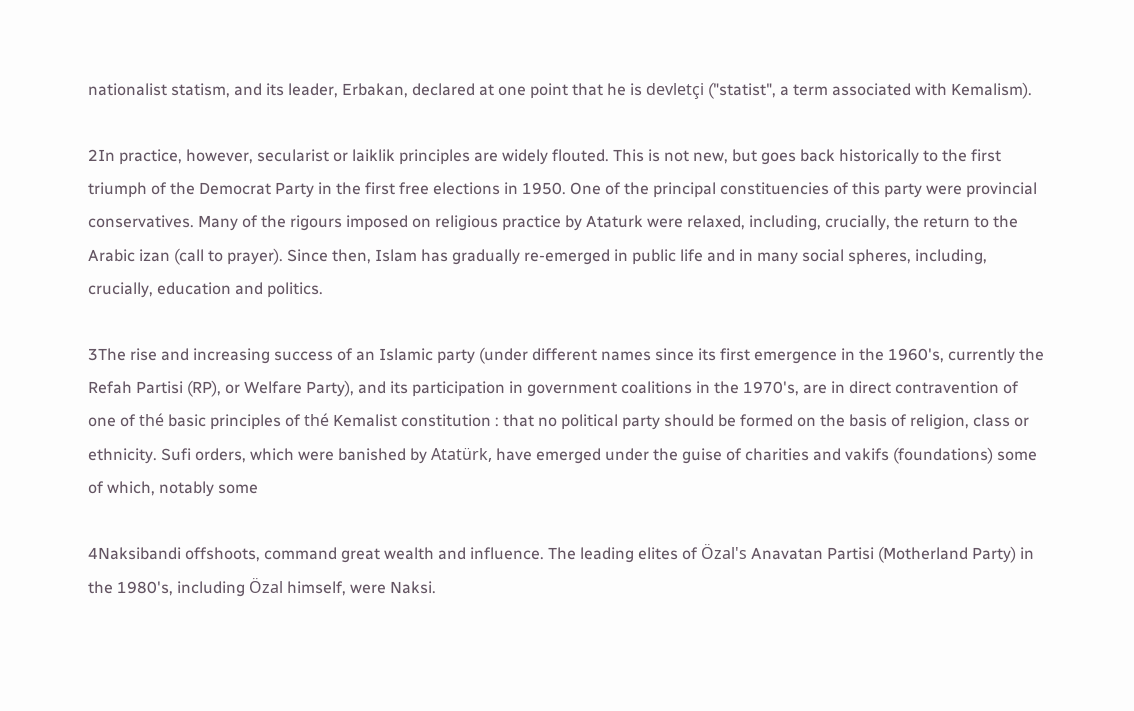nationalist statism, and its leader, Erbakan, declared at one point that he is devletçi ("statist", a term associated with Kemalism).

2In practice, however, secularist or laiklik principles are widely flouted. This is not new, but goes back historically to the first triumph of the Democrat Party in the first free elections in 1950. One of the principal constituencies of this party were provincial conservatives. Many of the rigours imposed on religious practice by Ataturk were relaxed, including, crucially, the return to the Arabic izan (call to prayer). Since then, Islam has gradually re-emerged in public life and in many social spheres, including, crucially, education and politics.

3The rise and increasing success of an Islamic party (under different names since its first emergence in the 1960's, currently the Refah Partisi (RP), or Welfare Party), and its participation in government coalitions in the 1970's, are in direct contravention of one of thé basic principles of thé Kemalist constitution : that no political party should be formed on the basis of religion, class or ethnicity. Sufi orders, which were banished by Atatürk, have emerged under the guise of charities and vakifs (foundations) some of which, notably some

4Naksibandi offshoots, command great wealth and influence. The leading elites of Özal's Anavatan Partisi (Motherland Party) in the 1980's, including Özal himself, were Naksi.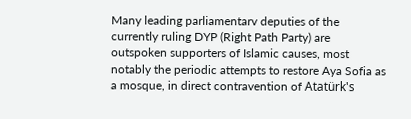Many leading parliamentarv deputies of the currently ruling DYP (Right Path Party) are outspoken supporters of Islamic causes, most notably the periodic attempts to restore Aya Sofia as a mosque, in direct contravention of Atatürk's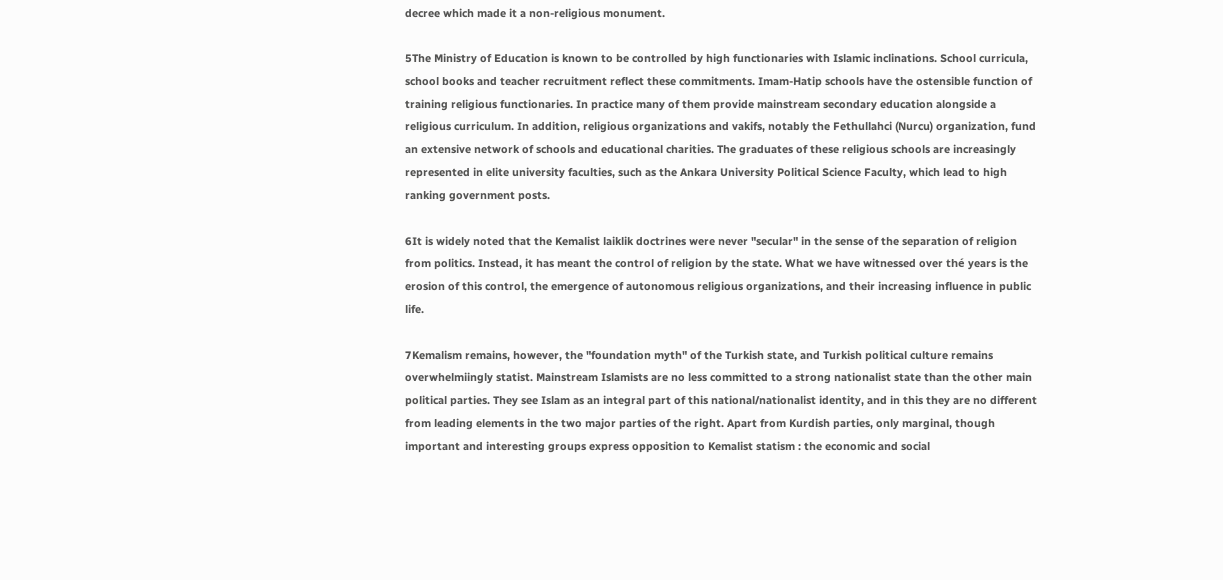decree which made it a non-religious monument.

5The Ministry of Education is known to be controlled by high functionaries with Islamic inclinations. School curricula, school books and teacher recruitment reflect these commitments. Imam-Hatip schools have the ostensible function of training religious functionaries. In practice many of them provide mainstream secondary education alongside a religious curriculum. In addition, religious organizations and vakifs, notably the Fethullahci (Nurcu) organization, fund an extensive network of schools and educational charities. The graduates of these religious schools are increasingly represented in elite university faculties, such as the Ankara University Political Science Faculty, which lead to high ranking government posts.

6It is widely noted that the Kemalist laiklik doctrines were never "secular" in the sense of the separation of religion from politics. Instead, it has meant the control of religion by the state. What we have witnessed over thé years is the erosion of this control, the emergence of autonomous religious organizations, and their increasing influence in public life.

7Kemalism remains, however, the "foundation myth" of the Turkish state, and Turkish political culture remains overwhelmiingly statist. Mainstream Islamists are no less committed to a strong nationalist state than the other main political parties. They see Islam as an integral part of this national/nationalist identity, and in this they are no different from leading elements in the two major parties of the right. Apart from Kurdish parties, only marginal, though important and interesting groups express opposition to Kemalist statism : the economic and social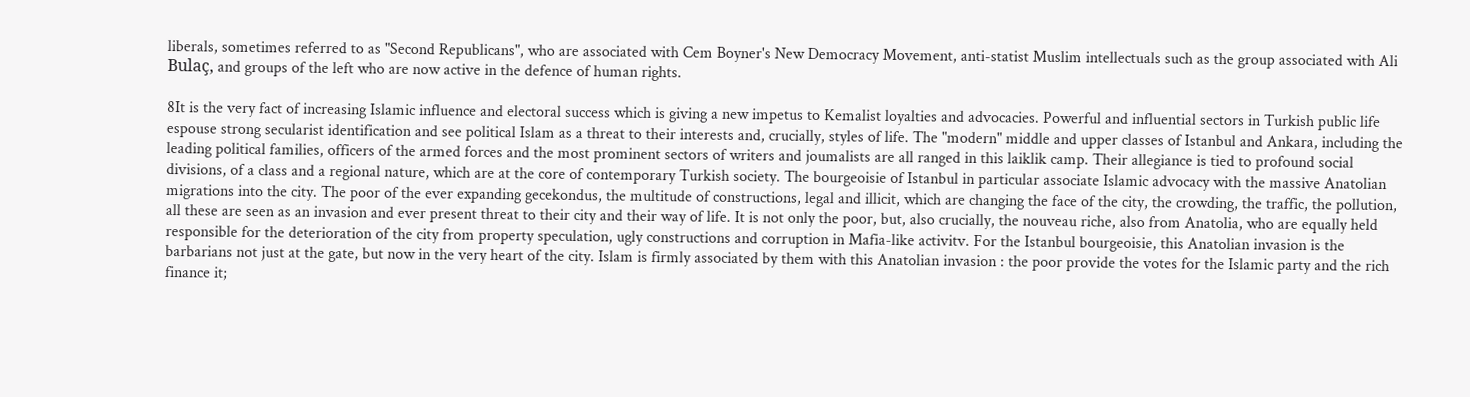liberals, sometimes referred to as "Second Republicans", who are associated with Cem Boyner's New Democracy Movement, anti-statist Muslim intellectuals such as the group associated with Ali Bulaç, and groups of the left who are now active in the defence of human rights.

8It is the very fact of increasing Islamic influence and electoral success which is giving a new impetus to Kemalist loyalties and advocacies. Powerful and influential sectors in Turkish public life espouse strong secularist identification and see political Islam as a threat to their interests and, crucially, styles of life. The "modern" middle and upper classes of Istanbul and Ankara, including the leading political families, officers of the armed forces and the most prominent sectors of writers and joumalists are all ranged in this laiklik camp. Their allegiance is tied to profound social divisions, of a class and a regional nature, which are at the core of contemporary Turkish society. The bourgeoisie of Istanbul in particular associate Islamic advocacy with the massive Anatolian migrations into the city. The poor of the ever expanding gecekondus, the multitude of constructions, legal and illicit, which are changing the face of the city, the crowding, the traffic, the pollution, all these are seen as an invasion and ever present threat to their city and their way of life. It is not only the poor, but, also crucially, the nouveau riche, also from Anatolia, who are equally held responsible for the deterioration of the city from property speculation, ugly constructions and corruption in Mafia-like activitv. For the Istanbul bourgeoisie, this Anatolian invasion is the barbarians not just at the gate, but now in the very heart of the city. Islam is firmly associated by them with this Anatolian invasion : the poor provide the votes for the Islamic party and the rich finance it;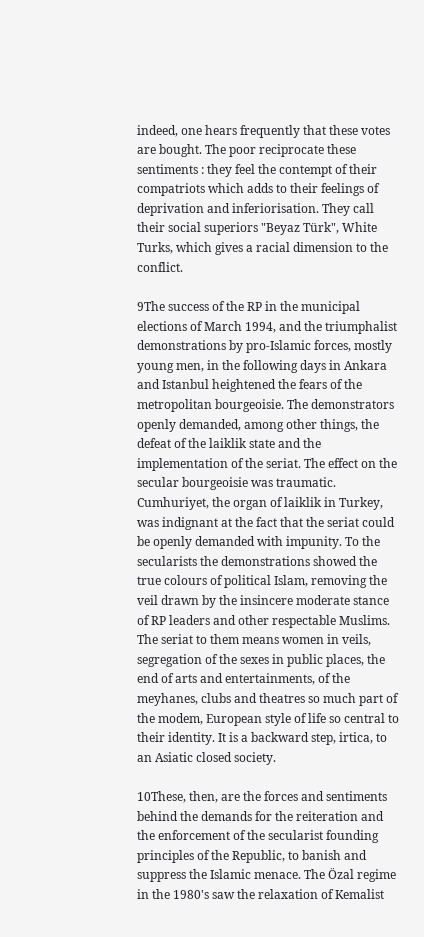indeed, one hears frequently that these votes are bought. The poor reciprocate these sentiments : they feel the contempt of their compatriots which adds to their feelings of deprivation and inferiorisation. They call their social superiors "Beyaz Türk", White Turks, which gives a racial dimension to the conflict.

9The success of the RP in the municipal elections of March 1994, and the triumphalist demonstrations by pro-Islamic forces, mostly young men, in the following days in Ankara and Istanbul heightened the fears of the metropolitan bourgeoisie. The demonstrators openly demanded, among other things, the defeat of the laiklik state and the implementation of the seriat. The effect on the secular bourgeoisie was traumatic. Cumhuriyet, the organ of laiklik in Turkey, was indignant at the fact that the seriat could be openly demanded with impunity. To the secularists the demonstrations showed the true colours of political Islam, removing the veil drawn by the insincere moderate stance of RP leaders and other respectable Muslims. The seriat to them means women in veils, segregation of the sexes in public places, the end of arts and entertainments, of the meyhanes, clubs and theatres so much part of the modem, European style of life so central to their identity. It is a backward step, irtica, to an Asiatic closed society.

10These, then, are the forces and sentiments behind the demands for the reiteration and the enforcement of the secularist founding principles of the Republic, to banish and suppress the Islamic menace. The Özal regime in the 1980's saw the relaxation of Kemalist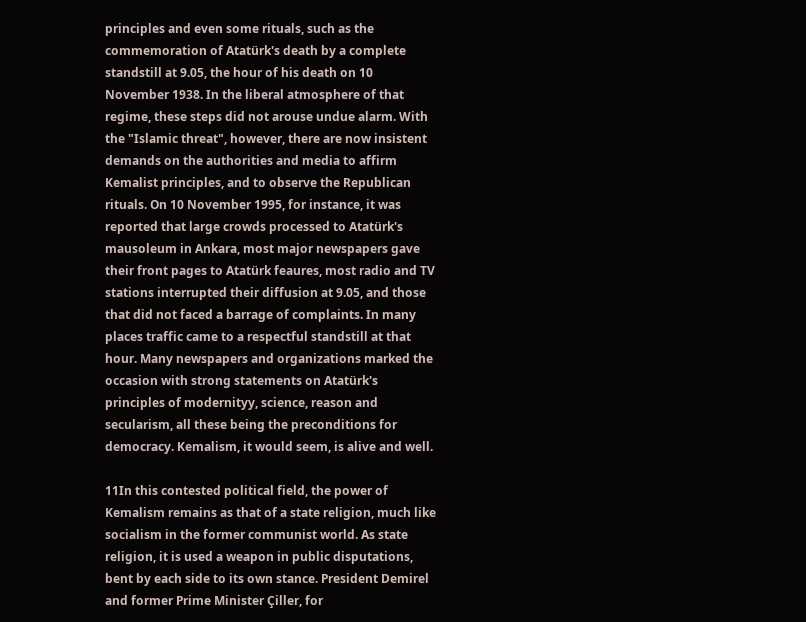principles and even some rituals, such as the commemoration of Atatürk's death by a complete standstill at 9.05, the hour of his death on 10 November 1938. In the liberal atmosphere of that regime, these steps did not arouse undue alarm. With the "Islamic threat", however, there are now insistent demands on the authorities and media to affirm Kemalist principles, and to observe the Republican rituals. On 10 November 1995, for instance, it was reported that large crowds processed to Atatürk's mausoleum in Ankara, most major newspapers gave their front pages to Atatürk feaures, most radio and TV stations interrupted their diffusion at 9.05, and those that did not faced a barrage of complaints. In many places traffic came to a respectful standstill at that hour. Many newspapers and organizations marked the occasion with strong statements on Atatürk's principles of modernityy, science, reason and secularism, all these being the preconditions for democracy. Kemalism, it would seem, is alive and well.

11In this contested political field, the power of Kemalism remains as that of a state religion, much like socialism in the former communist world. As state religion, it is used a weapon in public disputations, bent by each side to its own stance. President Demirel and former Prime Minister Çiller, for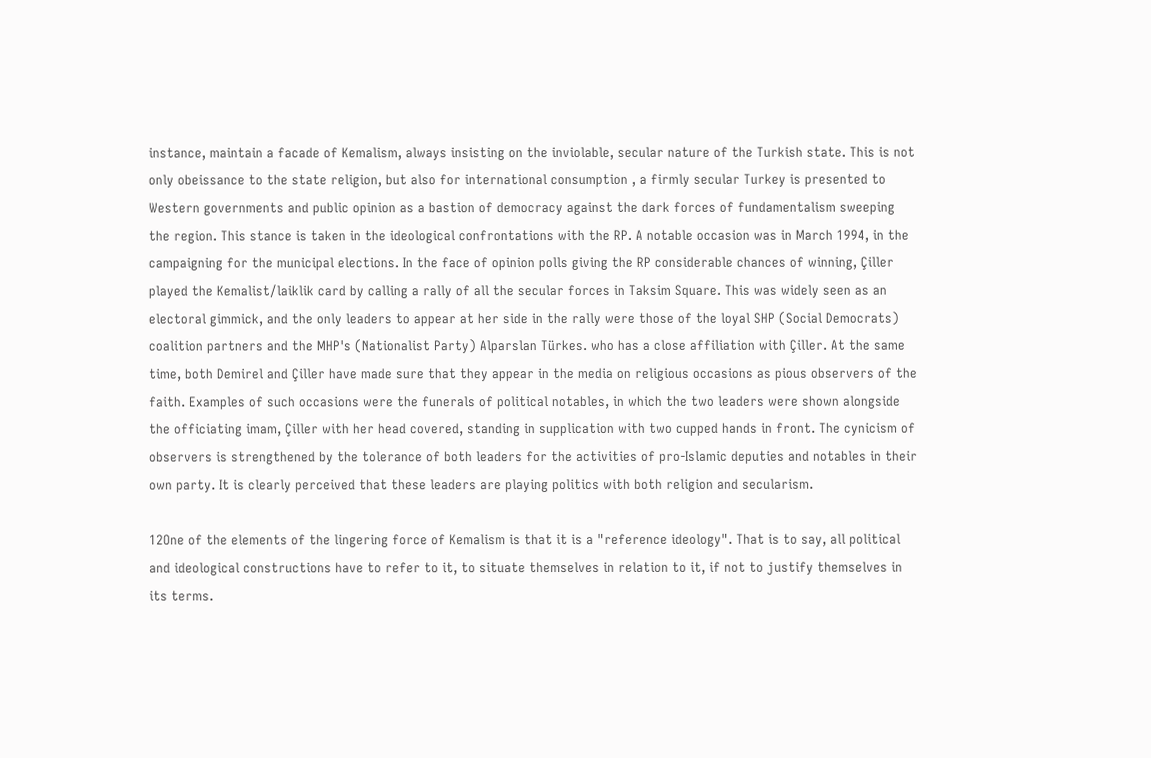instance, maintain a facade of Kemalism, always insisting on the inviolable, secular nature of the Turkish state. This is not only obeissance to the state religion, but also for international consumption , a firmly secular Turkey is presented to Western governments and public opinion as a bastion of democracy against the dark forces of fundamentalism sweeping the region. This stance is taken in the ideological confrontations with the RP. A notable occasion was in March 1994, in the campaigning for the municipal elections. In the face of opinion polls giving the RP considerable chances of winning, Çiller played the Kemalist/laiklik card by calling a rally of all the secular forces in Taksim Square. This was widely seen as an electoral gimmick, and the only leaders to appear at her side in the rally were those of the loyal SHP (Social Democrats) coalition partners and the MHP's (Nationalist Party) Alparslan Türkes. who has a close affiliation with Çiller. At the same time, both Demirel and Çiller have made sure that they appear in the media on religious occasions as pious observers of the faith. Examples of such occasions were the funerals of political notables, in which the two leaders were shown alongside the officiating imam, Çiller with her head covered, standing in supplication with two cupped hands in front. The cynicism of observers is strengthened by the tolerance of both leaders for the activities of pro-Islamic deputies and notables in their own party. It is clearly perceived that these leaders are playing politics with both religion and secularism.

12One of the elements of the lingering force of Kemalism is that it is a "reference ideology". That is to say, all political and ideological constructions have to refer to it, to situate themselves in relation to it, if not to justify themselves in its terms.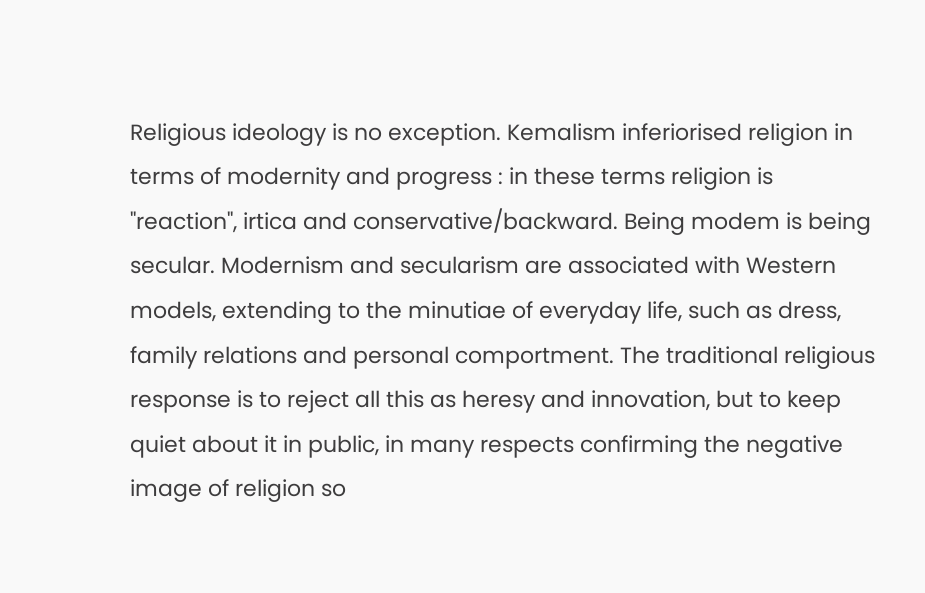Religious ideology is no exception. Kemalism inferiorised religion in terms of modernity and progress : in these terms religion is "reaction", irtica and conservative/backward. Being modem is being secular. Modernism and secularism are associated with Western models, extending to the minutiae of everyday life, such as dress, family relations and personal comportment. The traditional religious response is to reject all this as heresy and innovation, but to keep quiet about it in public, in many respects confirming the negative image of religion so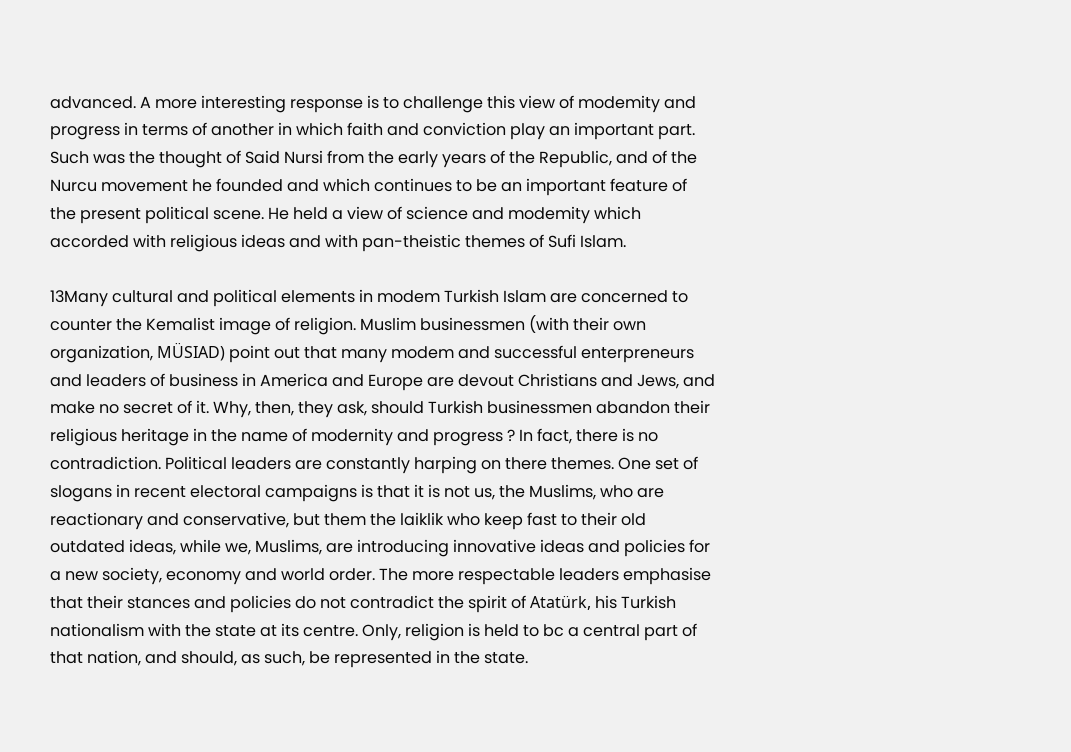advanced. A more interesting response is to challenge this view of modemity and progress in terms of another in which faith and conviction play an important part. Such was the thought of Said Nursi from the early years of the Republic, and of the Nurcu movement he founded and which continues to be an important feature of the present political scene. He held a view of science and modemity which accorded with religious ideas and with pan-theistic themes of Sufi Islam.

13Many cultural and political elements in modem Turkish Islam are concerned to counter the Kemalist image of religion. Muslim businessmen (with their own organization, MÜSIAD) point out that many modem and successful enterpreneurs and leaders of business in America and Europe are devout Christians and Jews, and make no secret of it. Why, then, they ask, should Turkish businessmen abandon their religious heritage in the name of modernity and progress ? In fact, there is no contradiction. Political leaders are constantly harping on there themes. One set of slogans in recent electoral campaigns is that it is not us, the Muslims, who are reactionary and conservative, but them the laiklik who keep fast to their old outdated ideas, while we, Muslims, are introducing innovative ideas and policies for a new society, economy and world order. The more respectable leaders emphasise that their stances and policies do not contradict the spirit of Atatürk, his Turkish nationalism with the state at its centre. Only, religion is held to bc a central part of that nation, and should, as such, be represented in the state.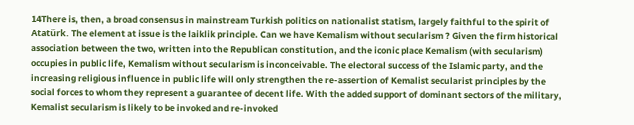14There is, then, a broad consensus in mainstream Turkish politics on nationalist statism, largely faithful to the spirit of Atatürk. The element at issue is the laiklik principle. Can we have Kemalism without secularism ? Given the firm historical association between the two, written into the Republican constitution, and the iconic place Kemalism (with secularism) occupies in public life, Kemalism without secularism is inconceivable. The electoral success of the Islamic party, and the increasing religious influence in public life will only strengthen the re-assertion of Kemalist secularist principles by the social forces to whom they represent a guarantee of decent life. With the added support of dominant sectors of the military, Kemalist secularism is likely to be invoked and re-invoked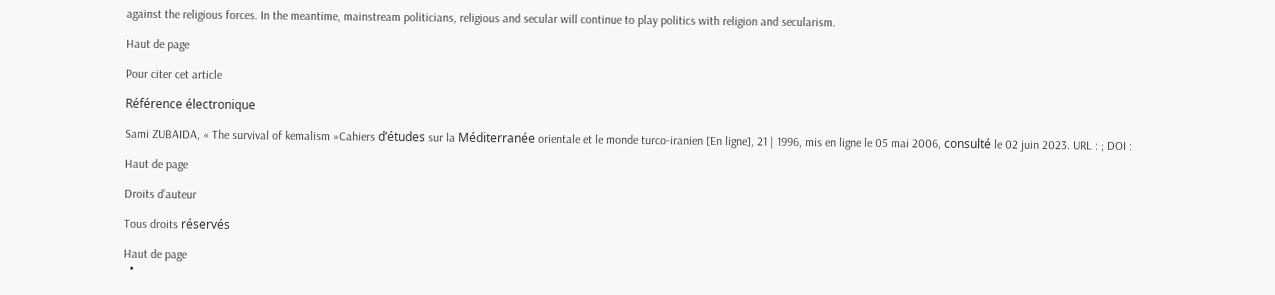against the religious forces. In the meantime, mainstream politicians, religious and secular will continue to play politics with religion and secularism.

Haut de page

Pour citer cet article

Référence électronique

Sami ZUBAIDA, « The survival of kemalism »Cahiers d’études sur la Méditerranée orientale et le monde turco-iranien [En ligne], 21 | 1996, mis en ligne le 05 mai 2006, consulté le 02 juin 2023. URL : ; DOI :

Haut de page

Droits d’auteur

Tous droits réservés

Haut de page
  •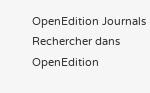OpenEdition Journals
Rechercher dans OpenEdition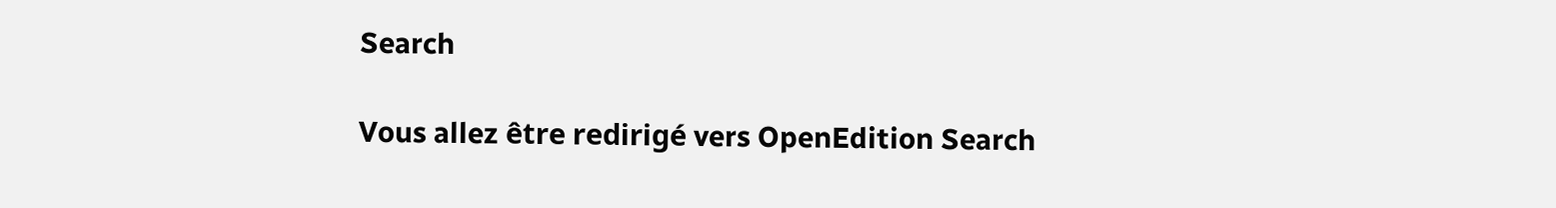Search

Vous allez être redirigé vers OpenEdition Search